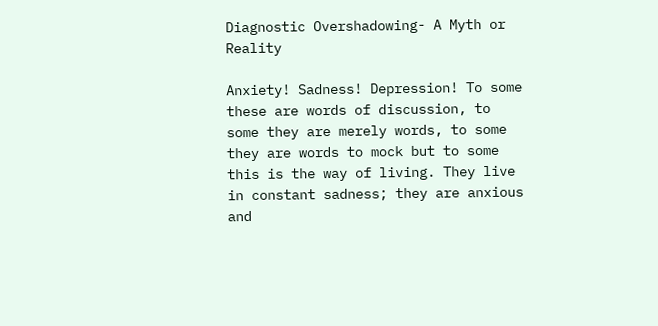Diagnostic Overshadowing- A Myth or Reality

Anxiety! Sadness! Depression! To some these are words of discussion, to some they are merely words, to some they are words to mock but to some this is the way of living. They live in constant sadness; they are anxious and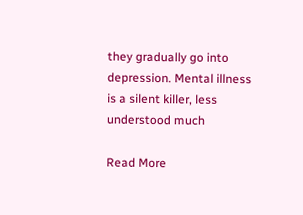they gradually go into depression. Mental illness is a silent killer, less understood much

Read More